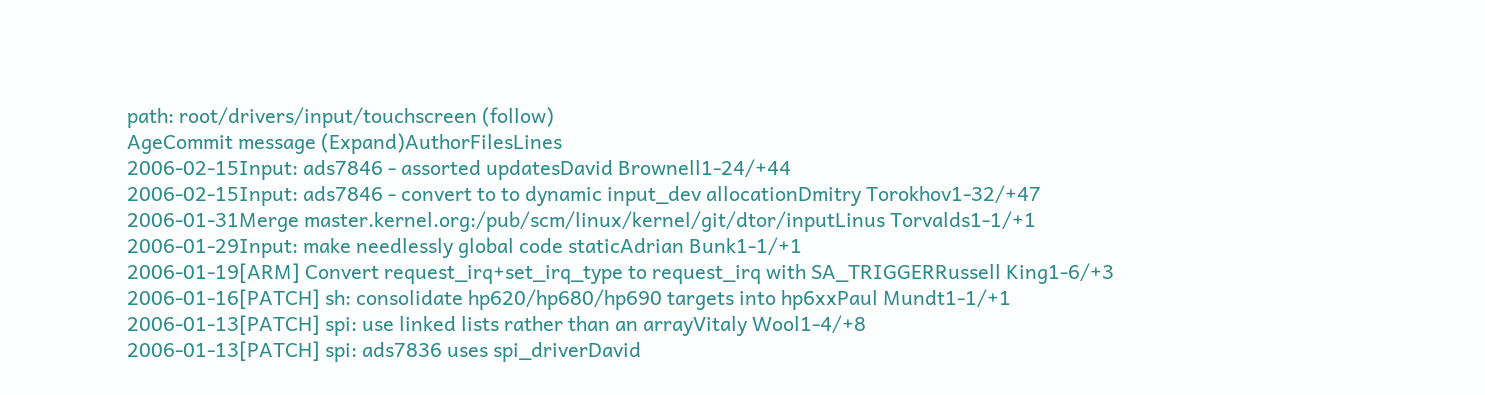path: root/drivers/input/touchscreen (follow)
AgeCommit message (Expand)AuthorFilesLines
2006-02-15Input: ads7846 - assorted updatesDavid Brownell1-24/+44
2006-02-15Input: ads7846 - convert to to dynamic input_dev allocationDmitry Torokhov1-32/+47
2006-01-31Merge master.kernel.org:/pub/scm/linux/kernel/git/dtor/inputLinus Torvalds1-1/+1
2006-01-29Input: make needlessly global code staticAdrian Bunk1-1/+1
2006-01-19[ARM] Convert request_irq+set_irq_type to request_irq with SA_TRIGGERRussell King1-6/+3
2006-01-16[PATCH] sh: consolidate hp620/hp680/hp690 targets into hp6xxPaul Mundt1-1/+1
2006-01-13[PATCH] spi: use linked lists rather than an arrayVitaly Wool1-4/+8
2006-01-13[PATCH] spi: ads7836 uses spi_driverDavid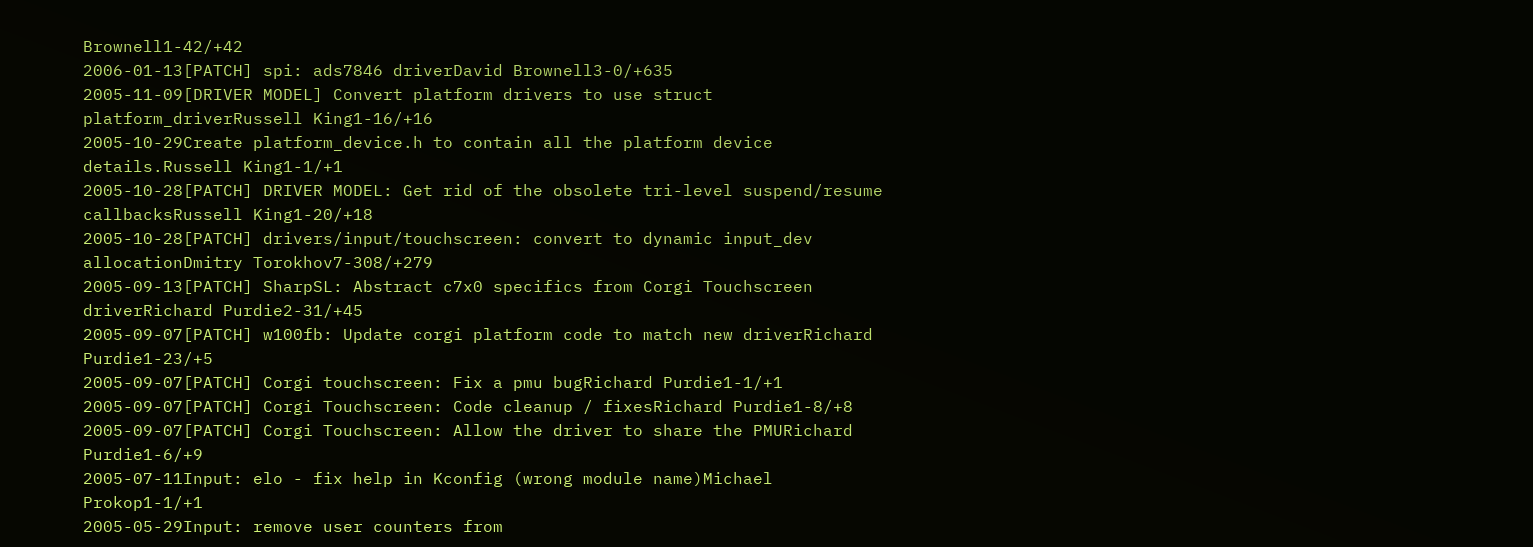Brownell1-42/+42
2006-01-13[PATCH] spi: ads7846 driverDavid Brownell3-0/+635
2005-11-09[DRIVER MODEL] Convert platform drivers to use struct platform_driverRussell King1-16/+16
2005-10-29Create platform_device.h to contain all the platform device details.Russell King1-1/+1
2005-10-28[PATCH] DRIVER MODEL: Get rid of the obsolete tri-level suspend/resume callbacksRussell King1-20/+18
2005-10-28[PATCH] drivers/input/touchscreen: convert to dynamic input_dev allocationDmitry Torokhov7-308/+279
2005-09-13[PATCH] SharpSL: Abstract c7x0 specifics from Corgi Touchscreen driverRichard Purdie2-31/+45
2005-09-07[PATCH] w100fb: Update corgi platform code to match new driverRichard Purdie1-23/+5
2005-09-07[PATCH] Corgi touchscreen: Fix a pmu bugRichard Purdie1-1/+1
2005-09-07[PATCH] Corgi Touchscreen: Code cleanup / fixesRichard Purdie1-8/+8
2005-09-07[PATCH] Corgi Touchscreen: Allow the driver to share the PMURichard Purdie1-6/+9
2005-07-11Input: elo - fix help in Kconfig (wrong module name)Michael Prokop1-1/+1
2005-05-29Input: remove user counters from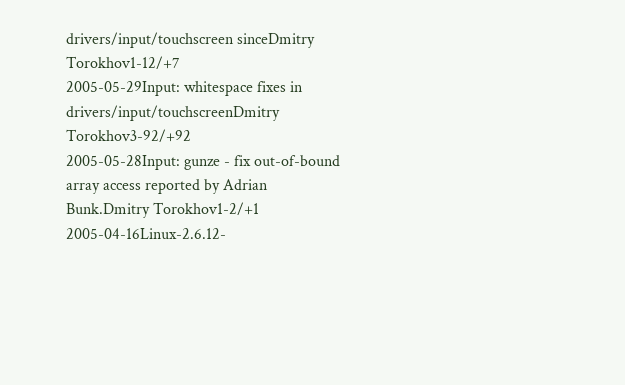drivers/input/touchscreen sinceDmitry Torokhov1-12/+7
2005-05-29Input: whitespace fixes in drivers/input/touchscreenDmitry Torokhov3-92/+92
2005-05-28Input: gunze - fix out-of-bound array access reported by Adrian Bunk.Dmitry Torokhov1-2/+1
2005-04-16Linux-2.6.12-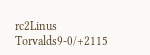rc2Linus Torvalds9-0/+2115